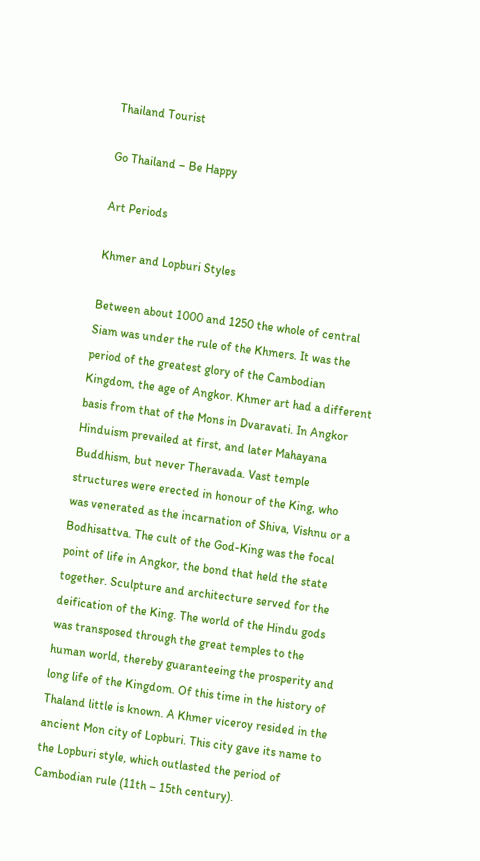Thailand Tourist

Go Thailand – Be Happy

Art Periods

Khmer and Lopburi Styles

Between about 1000 and 1250 the whole of central Siam was under the rule of the Khmers. It was the period of the greatest glory of the Cambodian Kingdom, the age of Angkor. Khmer art had a different basis from that of the Mons in Dvaravati. In Angkor Hinduism prevailed at first, and later Mahayana Buddhism, but never Theravada. Vast temple structures were erected in honour of the King, who was venerated as the incarnation of Shiva, Vishnu or a Bodhisattva. The cult of the God-King was the focal point of life in Angkor, the bond that held the state together. Sculpture and architecture served for the deification of the King. The world of the Hindu gods was transposed through the great temples to the human world, thereby guaranteeing the prosperity and long life of the Kingdom. Of this time in the history of Thaland little is known. A Khmer viceroy resided in the ancient Mon city of Lopburi. This city gave its name to the Lopburi style, which outlasted the period of Cambodian rule (11th – 15th century).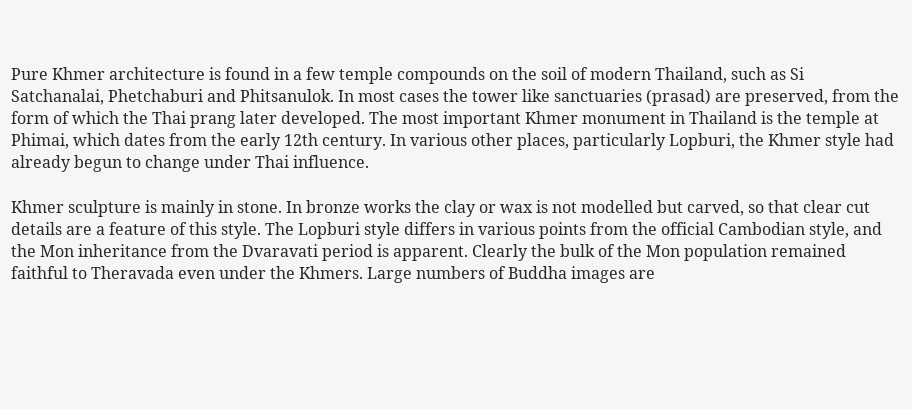Pure Khmer architecture is found in a few temple compounds on the soil of modern Thailand, such as Si Satchanalai, Phetchaburi and Phitsanulok. In most cases the tower like sanctuaries (prasad) are preserved, from the form of which the Thai prang later developed. The most important Khmer monument in Thailand is the temple at Phimai, which dates from the early 12th century. In various other places, particularly Lopburi, the Khmer style had already begun to change under Thai influence.

Khmer sculpture is mainly in stone. In bronze works the clay or wax is not modelled but carved, so that clear cut details are a feature of this style. The Lopburi style differs in various points from the official Cambodian style, and the Mon inheritance from the Dvaravati period is apparent. Clearly the bulk of the Mon population remained faithful to Theravada even under the Khmers. Large numbers of Buddha images are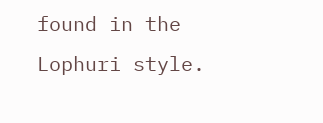found in the Lophuri style.